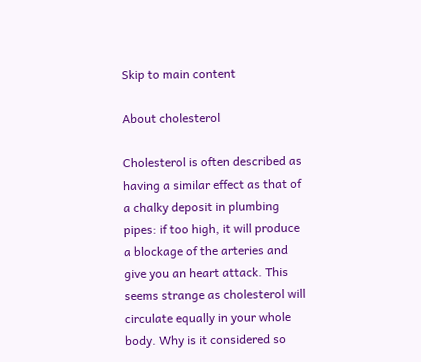Skip to main content

About cholesterol

Cholesterol is often described as having a similar effect as that of a chalky deposit in plumbing pipes: if too high, it will produce a blockage of the arteries and give you an heart attack. This seems strange as cholesterol will circulate equally in your whole body. Why is it considered so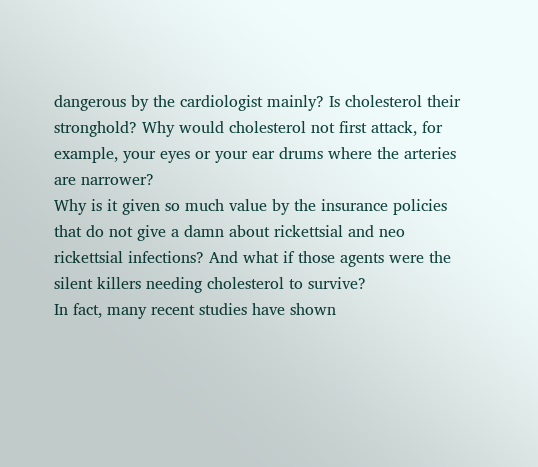dangerous by the cardiologist mainly? Is cholesterol their stronghold? Why would cholesterol not first attack, for example, your eyes or your ear drums where the arteries are narrower?
Why is it given so much value by the insurance policies that do not give a damn about rickettsial and neo rickettsial infections? And what if those agents were the silent killers needing cholesterol to survive?
In fact, many recent studies have shown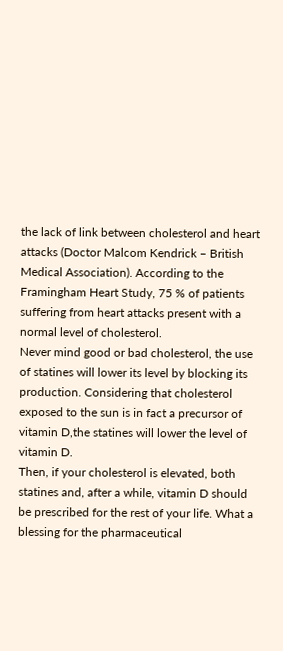the lack of link between cholesterol and heart attacks (Doctor Malcom Kendrick – British Medical Association). According to the Framingham Heart Study, 75 % of patients suffering from heart attacks present with a normal level of cholesterol.
Never mind good or bad cholesterol, the use of statines will lower its level by blocking its production. Considering that cholesterol exposed to the sun is in fact a precursor of vitamin D,the statines will lower the level of vitamin D.
Then, if your cholesterol is elevated, both statines and, after a while, vitamin D should be prescribed for the rest of your life. What a blessing for the pharmaceutical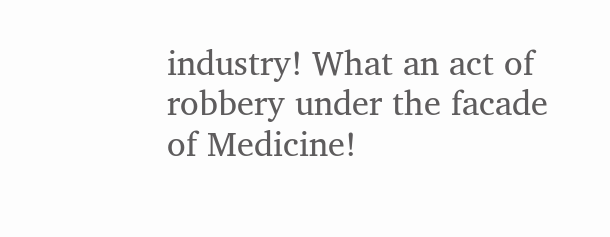industry! What an act of robbery under the facade of Medicine!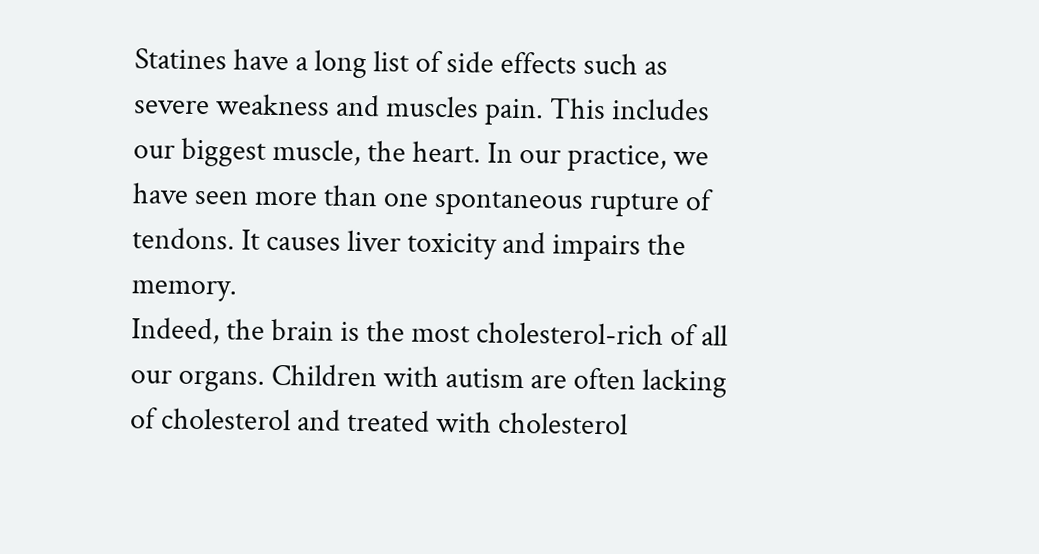Statines have a long list of side effects such as severe weakness and muscles pain. This includes our biggest muscle, the heart. In our practice, we have seen more than one spontaneous rupture of tendons. It causes liver toxicity and impairs the memory.
Indeed, the brain is the most cholesterol-rich of all our organs. Children with autism are often lacking of cholesterol and treated with cholesterol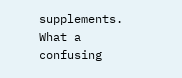supplements.
What a confusing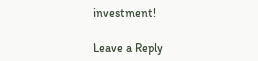investment!

Leave a Reply